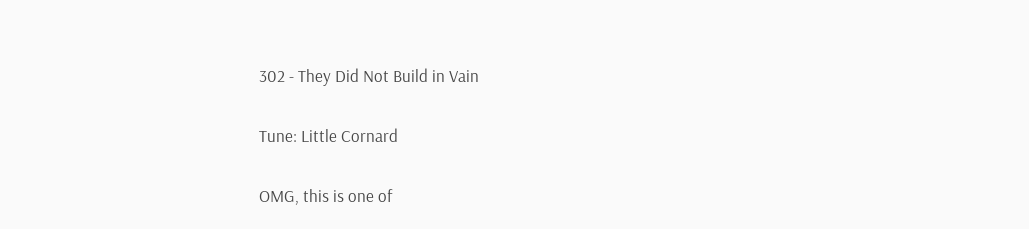302 - They Did Not Build in Vain

Tune: Little Cornard

OMG, this is one of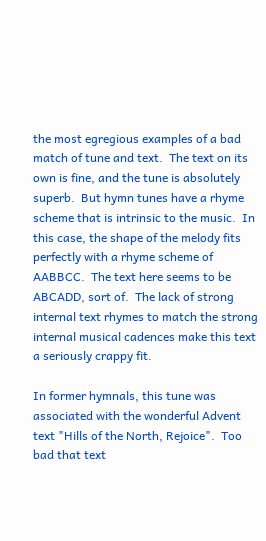the most egregious examples of a bad match of tune and text.  The text on its own is fine, and the tune is absolutely superb.  But hymn tunes have a rhyme scheme that is intrinsic to the music.  In this case, the shape of the melody fits perfectly with a rhyme scheme of AABBCC.  The text here seems to be ABCADD, sort of.  The lack of strong internal text rhymes to match the strong internal musical cadences make this text a seriously crappy fit.

In former hymnals, this tune was associated with the wonderful Advent text "Hills of the North, Rejoice".  Too bad that text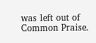was left out of Common Praise.